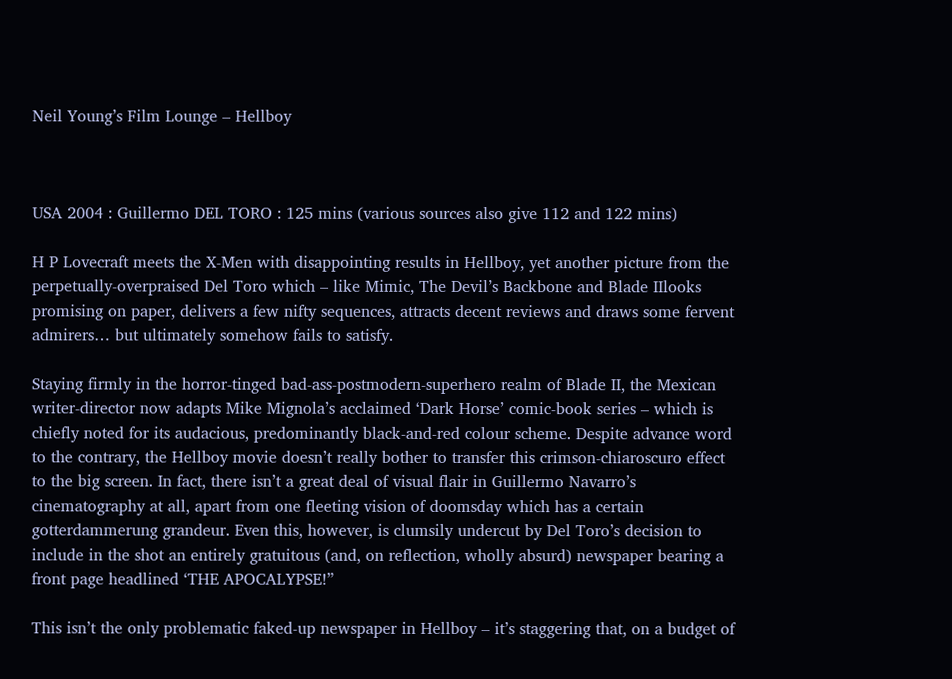Neil Young’s Film Lounge – Hellboy



USA 2004 : Guillermo DEL TORO : 125 mins (various sources also give 112 and 122 mins)

H P Lovecraft meets the X-Men with disappointing results in Hellboy, yet another picture from the perpetually-overpraised Del Toro which – like Mimic, The Devil’s Backbone and Blade IIlooks promising on paper, delivers a few nifty sequences, attracts decent reviews and draws some fervent admirers… but ultimately somehow fails to satisfy.

Staying firmly in the horror-tinged bad-ass-postmodern-superhero realm of Blade II, the Mexican writer-director now adapts Mike Mignola’s acclaimed ‘Dark Horse’ comic-book series – which is chiefly noted for its audacious, predominantly black-and-red colour scheme. Despite advance word to the contrary, the Hellboy movie doesn’t really bother to transfer this crimson-chiaroscuro effect to the big screen. In fact, there isn’t a great deal of visual flair in Guillermo Navarro’s cinematography at all, apart from one fleeting vision of doomsday which has a certain gotterdammerung grandeur. Even this, however, is clumsily undercut by Del Toro’s decision to include in the shot an entirely gratuitous (and, on reflection, wholly absurd) newspaper bearing a front page headlined ‘THE APOCALYPSE!”

This isn’t the only problematic faked-up newspaper in Hellboy – it’s staggering that, on a budget of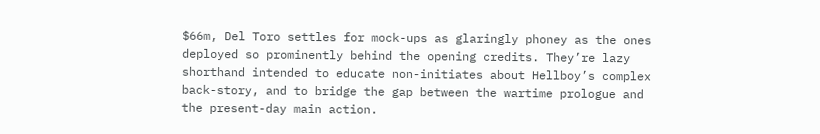$66m, Del Toro settles for mock-ups as glaringly phoney as the ones deployed so prominently behind the opening credits. They’re lazy shorthand intended to educate non-initiates about Hellboy’s complex back-story, and to bridge the gap between the wartime prologue and the present-day main action.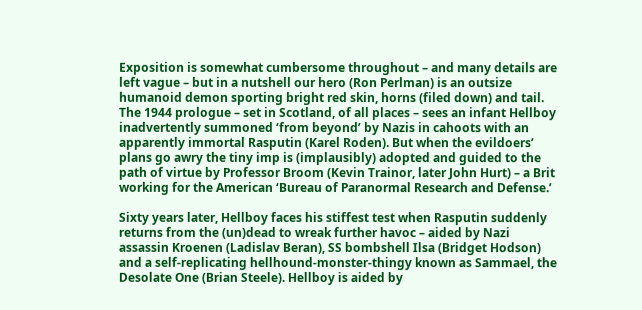Exposition is somewhat cumbersome throughout – and many details are left vague – but in a nutshell our hero (Ron Perlman) is an outsize humanoid demon sporting bright red skin, horns (filed down) and tail. The 1944 prologue – set in Scotland, of all places – sees an infant Hellboy inadvertently summoned ‘from beyond’ by Nazis in cahoots with an apparently immortal Rasputin (Karel Roden). But when the evildoers’ plans go awry the tiny imp is (implausibly) adopted and guided to the path of virtue by Professor Broom (Kevin Trainor, later John Hurt) – a Brit working for the American ‘Bureau of Paranormal Research and Defense.’

Sixty years later, Hellboy faces his stiffest test when Rasputin suddenly returns from the (un)dead to wreak further havoc – aided by Nazi assassin Kroenen (Ladislav Beran), SS bombshell Ilsa (Bridget Hodson) and a self-replicating hellhound-monster-thingy known as Sammael, the Desolate One (Brian Steele). Hellboy is aided by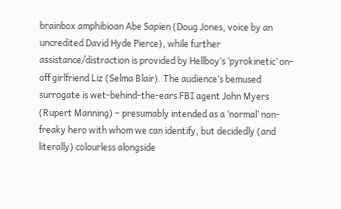brainbox amphibioan Abe Sapien (Doug Jones, voice by an uncredited David Hyde Pierce), while further assistance/distraction is provided by Hellboy’s ‘pyrokinetic’ on-off girlfriend Liz (Selma Blair). The audience’s bemused surrogate is wet-behind-the-ears FBI agent John Myers (Rupert Manning) – presumably intended as a ‘normal’ non-freaky hero with whom we can identify, but decidedly (and literally) colourless alongside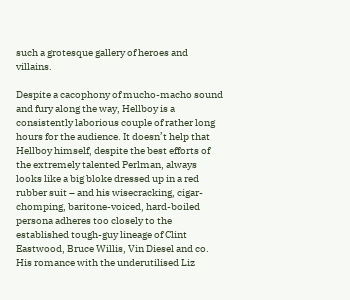such a grotesque gallery of heroes and villains.

Despite a cacophony of mucho-macho sound and fury along the way, Hellboy is a consistently laborious couple of rather long hours for the audience. It doesn’t help that Hellboy himself, despite the best efforts of the extremely talented Perlman, always looks like a big bloke dressed up in a red rubber suit – and his wisecracking, cigar-chomping, baritone-voiced, hard-boiled persona adheres too closely to the established tough-guy lineage of Clint Eastwood, Bruce Willis, Vin Diesel and co. His romance with the underutilised Liz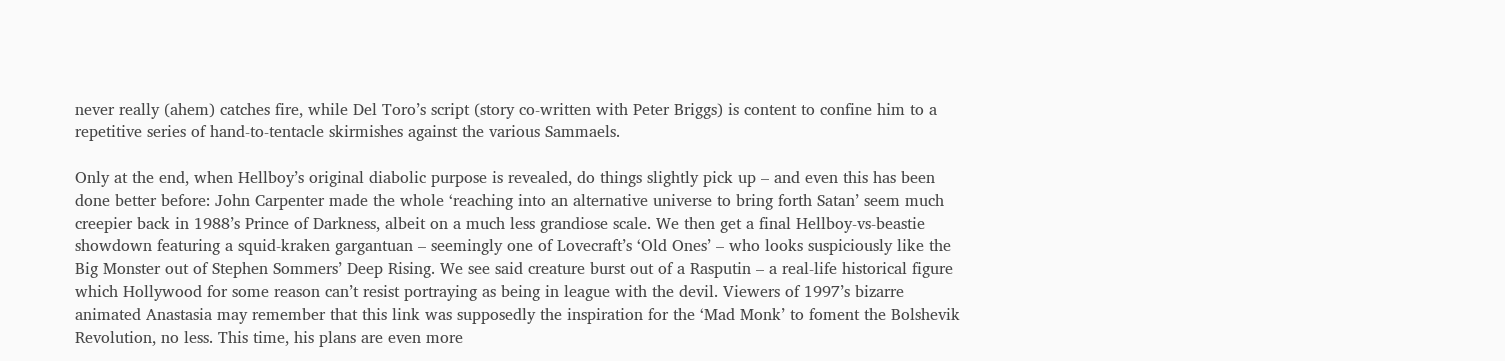never really (ahem) catches fire, while Del Toro’s script (story co-written with Peter Briggs) is content to confine him to a repetitive series of hand-to-tentacle skirmishes against the various Sammaels.

Only at the end, when Hellboy’s original diabolic purpose is revealed, do things slightly pick up – and even this has been done better before: John Carpenter made the whole ‘reaching into an alternative universe to bring forth Satan’ seem much creepier back in 1988’s Prince of Darkness, albeit on a much less grandiose scale. We then get a final Hellboy-vs-beastie showdown featuring a squid-kraken gargantuan – seemingly one of Lovecraft’s ‘Old Ones’ – who looks suspiciously like the Big Monster out of Stephen Sommers’ Deep Rising. We see said creature burst out of a Rasputin – a real-life historical figure which Hollywood for some reason can’t resist portraying as being in league with the devil. Viewers of 1997’s bizarre animated Anastasia may remember that this link was supposedly the inspiration for the ‘Mad Monk’ to foment the Bolshevik Revolution, no less. This time, his plans are even more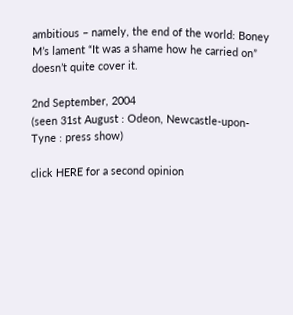ambitious – namely, the end of the world: Boney M’s lament “It was a shame how he carried on” doesn’t quite cover it.

2nd September, 2004
(seen 31st August : Odeon, Newcastle-upon-Tyne : press show)

click HERE for a second opinion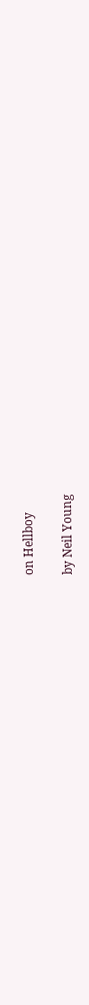on Hellboy

by Neil Young